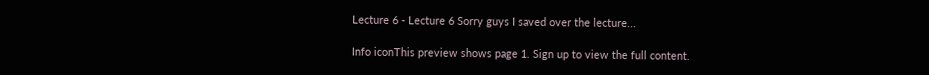Lecture 6 - Lecture 6 Sorry guys I saved over the lecture...

Info iconThis preview shows page 1. Sign up to view the full content.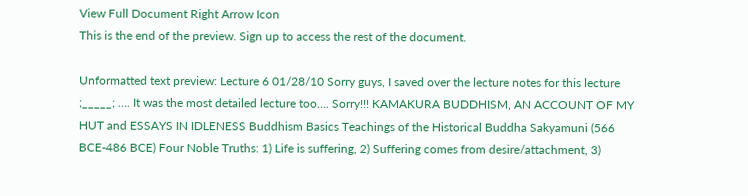View Full Document Right Arrow Icon
This is the end of the preview. Sign up to access the rest of the document.

Unformatted text preview: Lecture 6 01/28/10 Sorry guys, I saved over the lecture notes for this lecture ;_____; …. It was the most detailed lecture too…. Sorry!!! KAMAKURA BUDDHISM, AN ACCOUNT OF MY HUT and ESSAYS IN IDLENESS Buddhism Basics Teachings of the Historical Buddha Sakyamuni (566 BCE-486 BCE) Four Noble Truths: 1) Life is suffering, 2) Suffering comes from desire/attachment, 3)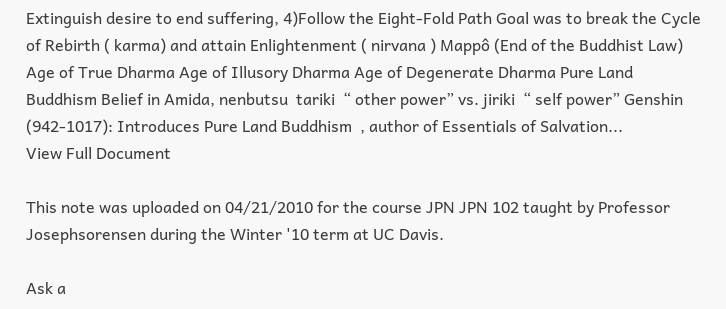Extinguish desire to end suffering, 4)Follow the Eight-Fold Path Goal was to break the Cycle of Rebirth ( karma) and attain Enlightenment ( nirvana ) Mappô (End of the Buddhist Law)  Age of True Dharma Age of Illusory Dharma Age of Degenerate Dharma Pure Land Buddhism Belief in Amida, nenbutsu  tariki  “ other power” vs. jiriki  “ self power” Genshin  (942-1017): Introduces Pure Land Buddhism  , author of Essentials of Salvation...
View Full Document

This note was uploaded on 04/21/2010 for the course JPN JPN 102 taught by Professor Josephsorensen during the Winter '10 term at UC Davis.

Ask a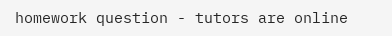homework question - tutors are online